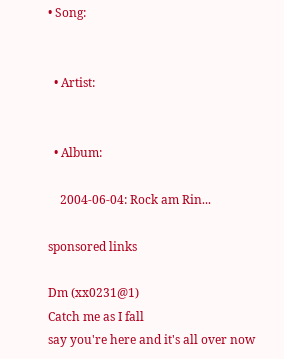• Song:


  • Artist:


  • Album:

    2004-06-04: Rock am Rin...

sponsored links

Dm (xx0231@1)
Catch me as I fall
say you're here and it's all over now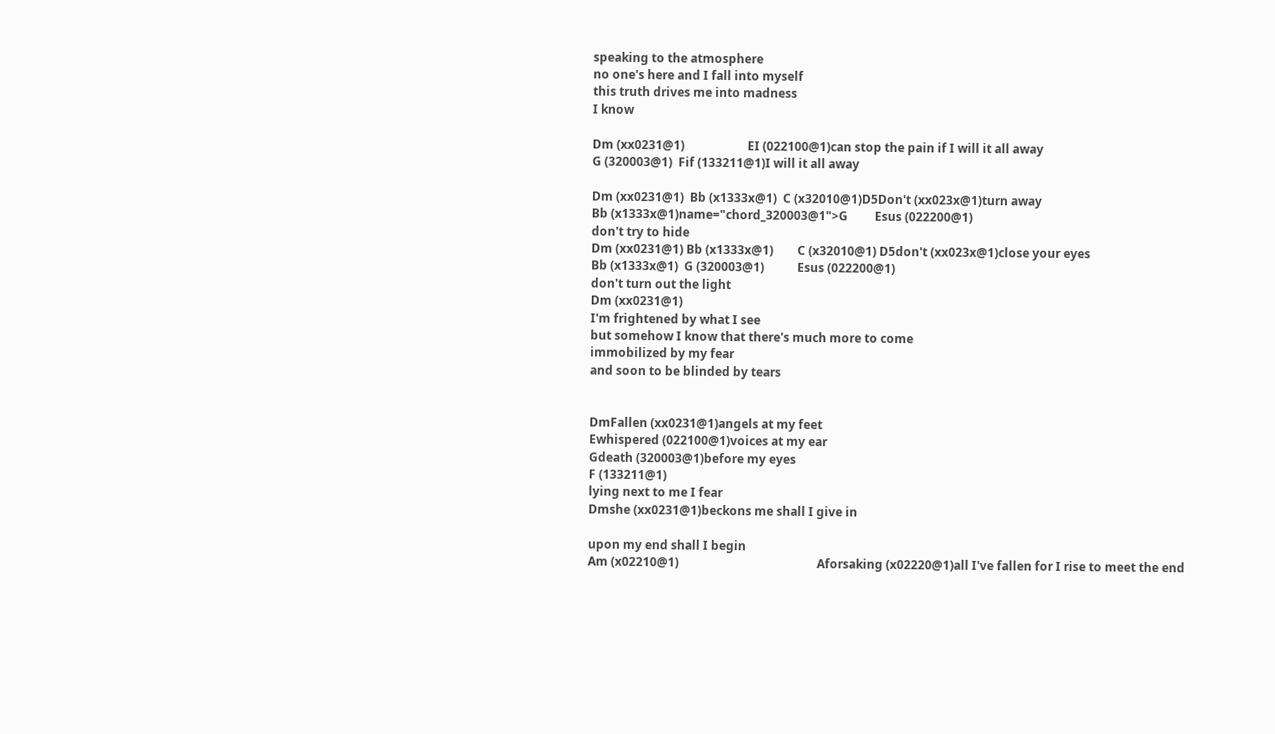speaking to the atmosphere
no one's here and I fall into myself
this truth drives me into madness
I know

Dm (xx0231@1)                     EI (022100@1)can stop the pain if I will it all away
G (320003@1)  Fif (133211@1)I will it all away

Dm (xx0231@1)  Bb (x1333x@1)  C (x32010@1)D5Don't (xx023x@1)turn away
Bb (x1333x@1)name="chord_320003@1">G         Esus (022200@1)
don't try to hide
Dm (xx0231@1) Bb (x1333x@1)        C (x32010@1) D5don't (xx023x@1)close your eyes
Bb (x1333x@1)  G (320003@1)           Esus (022200@1)
don't turn out the light
Dm (xx0231@1)
I'm frightened by what I see
but somehow I know that there's much more to come
immobilized by my fear
and soon to be blinded by tears


DmFallen (xx0231@1)angels at my feet
Ewhispered (022100@1)voices at my ear
Gdeath (320003@1)before my eyes
F (133211@1)
lying next to me I fear
Dmshe (xx0231@1)beckons me shall I give in

upon my end shall I begin
Am (x02210@1)                                              Aforsaking (x02220@1)all I've fallen for I rise to meet the end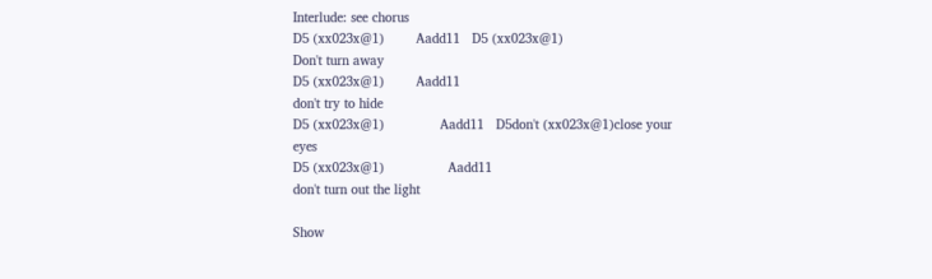Interlude: see chorus
D5 (xx023x@1)        Aadd11   D5 (xx023x@1)
Don't turn away
D5 (xx023x@1)        Aadd11
don't try to hide
D5 (xx023x@1)              Aadd11   D5don't (xx023x@1)close your eyes
D5 (xx023x@1)                Aadd11
don't turn out the light

Show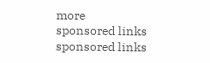more
sponsored links
sponsored links